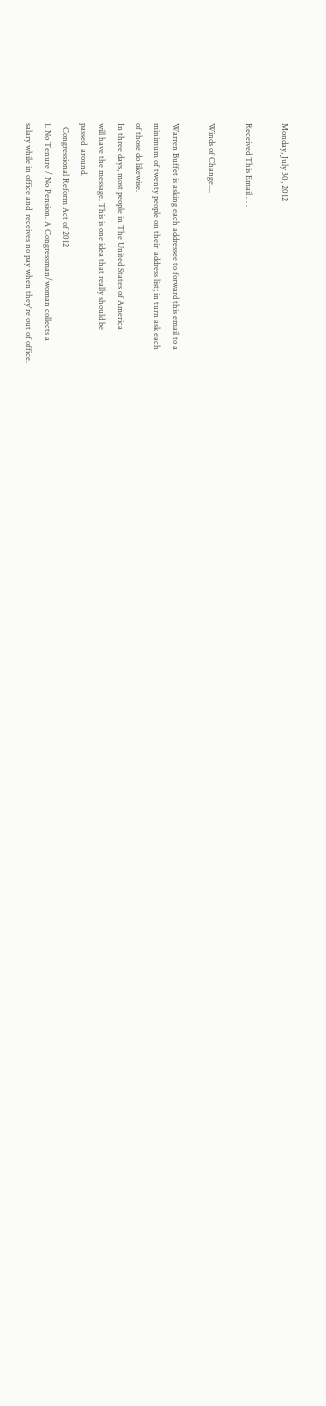Monday, July 30, 2012

Received This Email . . .

Winds of Change....

Warren Buffet is asking each addressee to forward this email to a
minimum of twenty people on their  address list; in turn ask each
of those do likewise.
In three days, most people in The United States of America
will have the message. This is one idea that really should be
passed  around.
  Congressional Reform Act of 2012
1. No Tenure / No Pension. A Congressman/woman collects a
salary while in office and  receives no pay when they're out of office.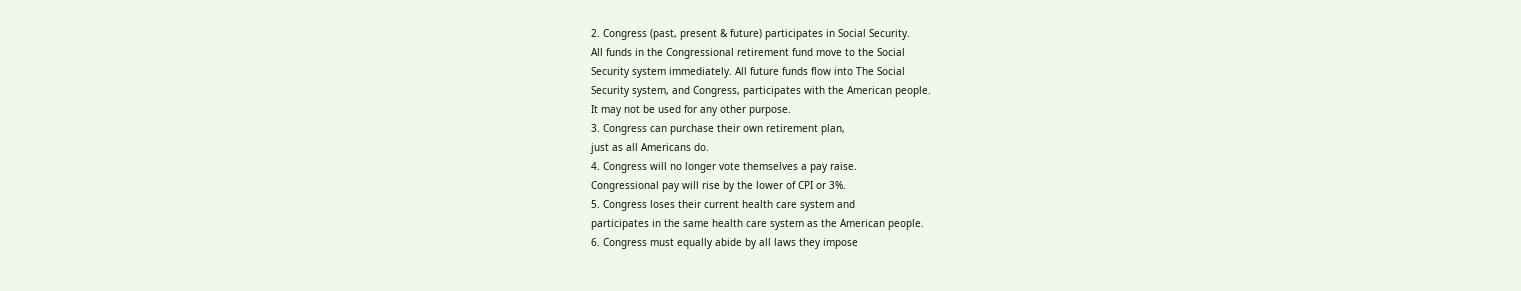2. Congress (past, present & future) participates in Social Security.
All funds in the Congressional retirement fund move to the Social
Security system immediately. All future funds flow into The Social
Security system, and Congress, participates with the American people.
It may not be used for any other purpose.
3. Congress can purchase their own retirement plan,
just as all Americans do.
4. Congress will no longer vote themselves a pay raise.
Congressional pay will rise by the lower of CPI or 3%.
5. Congress loses their current health care system and
participates in the same health care system as the American people.
6. Congress must equally abide by all laws they impose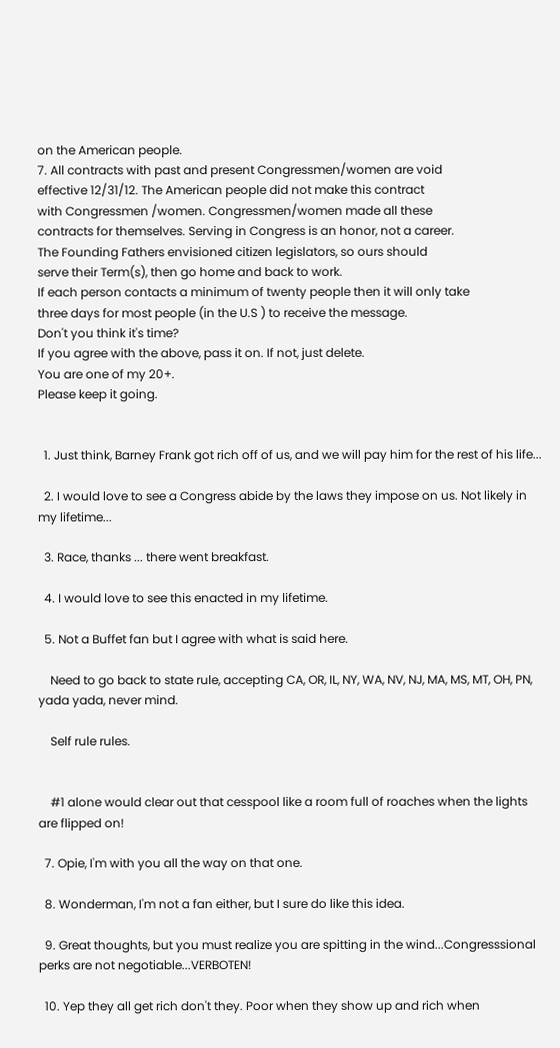on the American people.
7. All contracts with past and present Congressmen/women are void
effective 12/31/12. The American people did not make this contract
with Congressmen /women. Congressmen/women made all these
contracts for themselves. Serving in Congress is an honor, not a career.
The Founding Fathers envisioned citizen legislators, so ours should
serve their Term(s), then go home and back to work.
If each person contacts a minimum of twenty people then it will only take
three days for most people (in the U.S ) to receive the message.
Don't you think it's time?
If you agree with the above, pass it on. If not, just delete.
You are one of my 20+.
Please keep it going.


  1. Just think, Barney Frank got rich off of us, and we will pay him for the rest of his life...

  2. I would love to see a Congress abide by the laws they impose on us. Not likely in my lifetime...

  3. Race, thanks ... there went breakfast.

  4. I would love to see this enacted in my lifetime.

  5. Not a Buffet fan but I agree with what is said here.

    Need to go back to state rule, accepting CA, OR, IL, NY, WA, NV, NJ, MA, MS, MT, OH, PN, yada yada, never mind.

    Self rule rules.


    #1 alone would clear out that cesspool like a room full of roaches when the lights are flipped on!

  7. Opie, I'm with you all the way on that one.

  8. Wonderman, I'm not a fan either, but I sure do like this idea.

  9. Great thoughts, but you must realize you are spitting in the wind...Congresssional perks are not negotiable...VERBOTEN!

  10. Yep they all get rich don't they. Poor when they show up and rich when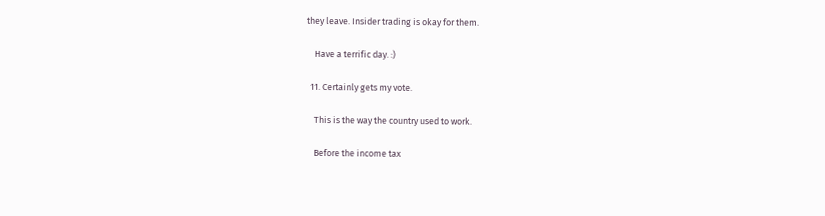they leave. Insider trading is okay for them.

    Have a terrific day. :)

  11. Certainly gets my vote.

    This is the way the country used to work.

    Before the income tax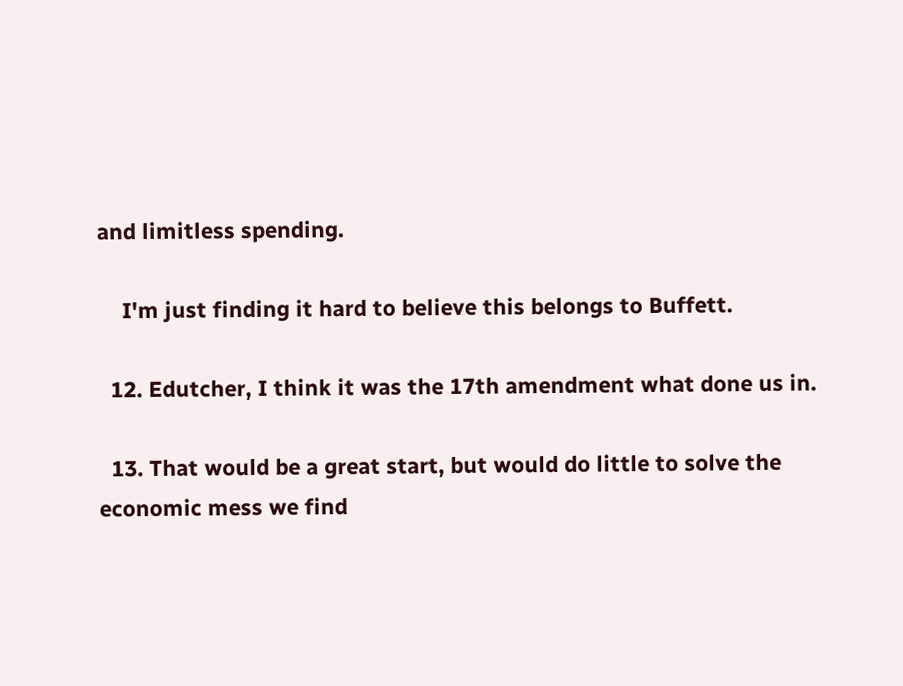and limitless spending.

    I'm just finding it hard to believe this belongs to Buffett.

  12. Edutcher, I think it was the 17th amendment what done us in.

  13. That would be a great start, but would do little to solve the economic mess we find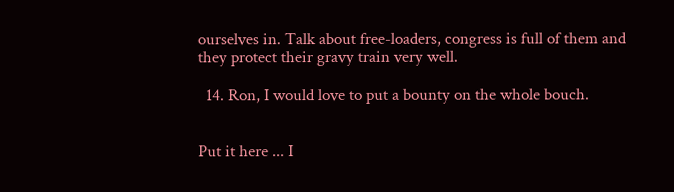ourselves in. Talk about free-loaders, congress is full of them and they protect their gravy train very well.

  14. Ron, I would love to put a bounty on the whole bouch.


Put it here ... I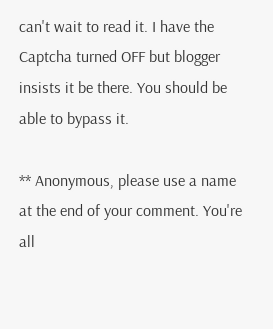can't wait to read it. I have the Captcha turned OFF but blogger insists it be there. You should be able to bypass it.

** Anonymous, please use a name at the end of your comment. You're all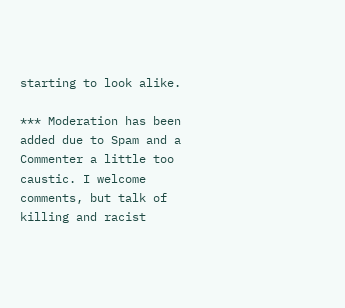starting to look alike.

*** Moderation has been added due to Spam and a Commenter a little too caustic. I welcome comments, but talk of killing and racist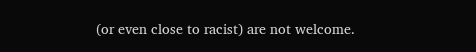(or even close to racist) are not welcome.